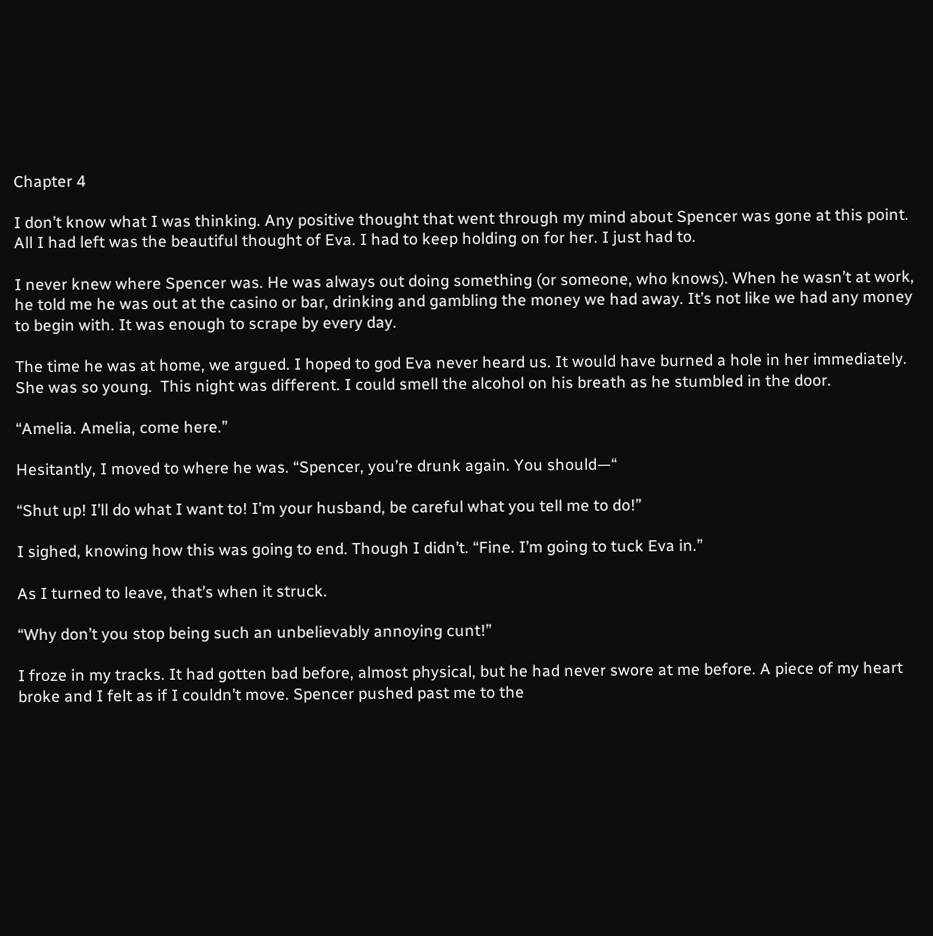Chapter 4

I don’t know what I was thinking. Any positive thought that went through my mind about Spencer was gone at this point. All I had left was the beautiful thought of Eva. I had to keep holding on for her. I just had to.

I never knew where Spencer was. He was always out doing something (or someone, who knows). When he wasn’t at work, he told me he was out at the casino or bar, drinking and gambling the money we had away. It’s not like we had any money to begin with. It was enough to scrape by every day.

The time he was at home, we argued. I hoped to god Eva never heard us. It would have burned a hole in her immediately. She was so young.  This night was different. I could smell the alcohol on his breath as he stumbled in the door.

“Amelia. Amelia, come here.”

Hesitantly, I moved to where he was. “Spencer, you’re drunk again. You should—“

“Shut up! I’ll do what I want to! I’m your husband, be careful what you tell me to do!”

I sighed, knowing how this was going to end. Though I didn’t. “Fine. I’m going to tuck Eva in.”

As I turned to leave, that’s when it struck.

“Why don’t you stop being such an unbelievably annoying cunt!”

I froze in my tracks. It had gotten bad before, almost physical, but he had never swore at me before. A piece of my heart broke and I felt as if I couldn’t move. Spencer pushed past me to the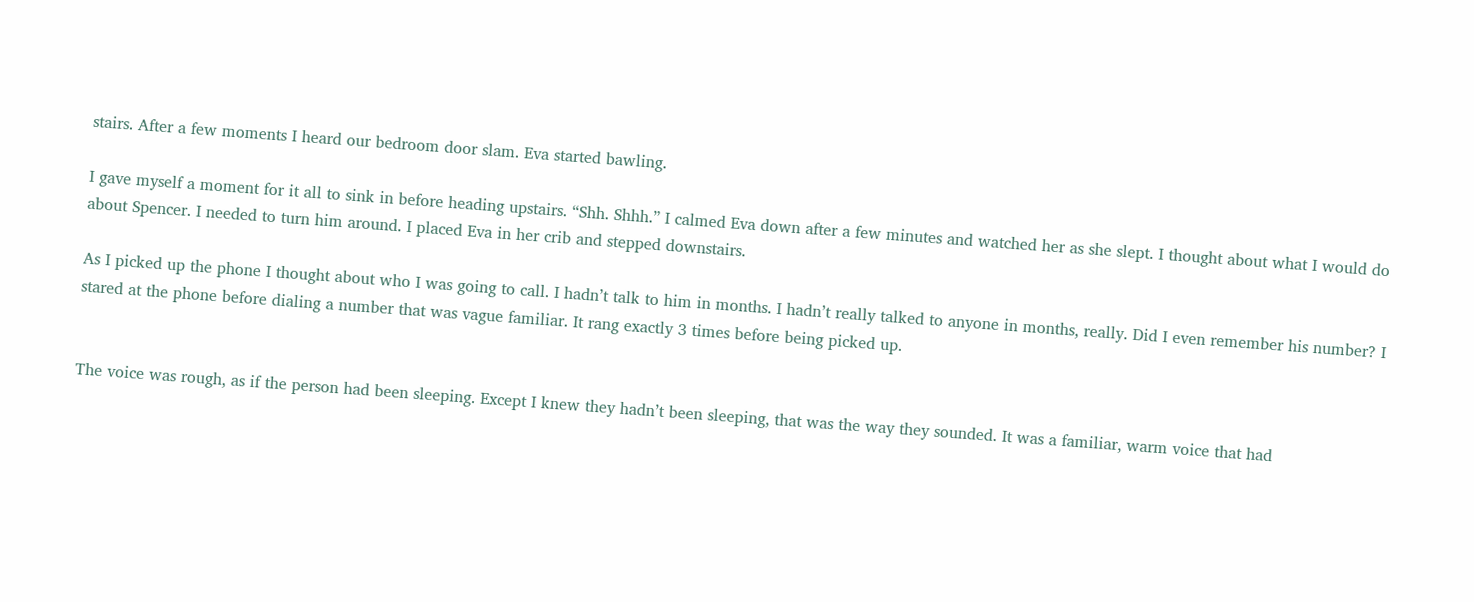stairs. After a few moments I heard our bedroom door slam. Eva started bawling.

I gave myself a moment for it all to sink in before heading upstairs. “Shh. Shhh.” I calmed Eva down after a few minutes and watched her as she slept. I thought about what I would do about Spencer. I needed to turn him around. I placed Eva in her crib and stepped downstairs.

As I picked up the phone I thought about who I was going to call. I hadn’t talk to him in months. I hadn’t really talked to anyone in months, really. Did I even remember his number? I stared at the phone before dialing a number that was vague familiar. It rang exactly 3 times before being picked up.


The voice was rough, as if the person had been sleeping. Except I knew they hadn’t been sleeping, that was the way they sounded. It was a familiar, warm voice that had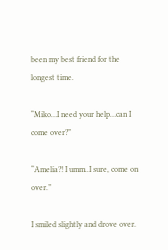been my best friend for the longest time.

“Miko…I need your help…can I come over?”

“Amelia?! I umm..I sure, come on over.”

I smiled slightly and drove over.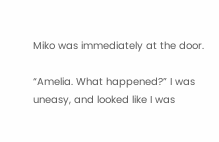Miko was immediately at the door.

“Amelia. What happened?” I was uneasy, and looked like I was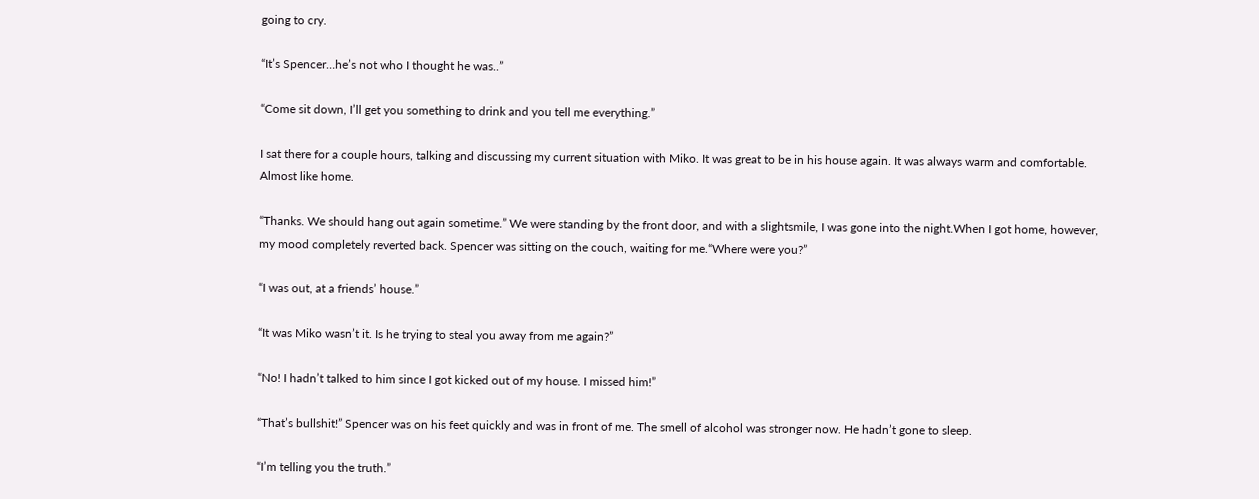going to cry.

“It’s Spencer…he’s not who I thought he was..”

“Come sit down, I’ll get you something to drink and you tell me everything.”

I sat there for a couple hours, talking and discussing my current situation with Miko. It was great to be in his house again. It was always warm and comfortable. Almost like home.

“Thanks. We should hang out again sometime.” We were standing by the front door, and with a slightsmile, I was gone into the night.When I got home, however, my mood completely reverted back. Spencer was sitting on the couch, waiting for me.“Where were you?”

“I was out, at a friends’ house.”

“It was Miko wasn’t it. Is he trying to steal you away from me again?”

“No! I hadn’t talked to him since I got kicked out of my house. I missed him!”

“That’s bullshit!” Spencer was on his feet quickly and was in front of me. The smell of alcohol was stronger now. He hadn’t gone to sleep.

“I’m telling you the truth.”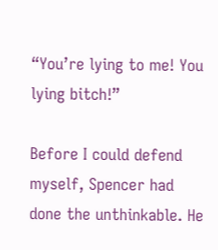“You’re lying to me! You lying bitch!”

Before I could defend myself, Spencer had done the unthinkable. He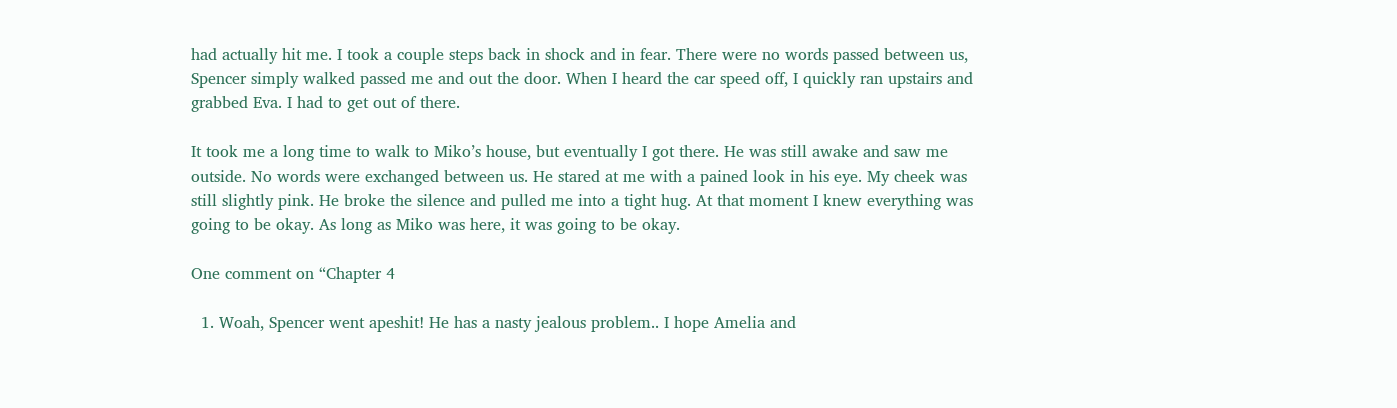had actually hit me. I took a couple steps back in shock and in fear. There were no words passed between us, Spencer simply walked passed me and out the door. When I heard the car speed off, I quickly ran upstairs and grabbed Eva. I had to get out of there.

It took me a long time to walk to Miko’s house, but eventually I got there. He was still awake and saw me outside. No words were exchanged between us. He stared at me with a pained look in his eye. My cheek was still slightly pink. He broke the silence and pulled me into a tight hug. At that moment I knew everything was going to be okay. As long as Miko was here, it was going to be okay.

One comment on “Chapter 4

  1. Woah, Spencer went apeshit! He has a nasty jealous problem.. I hope Amelia and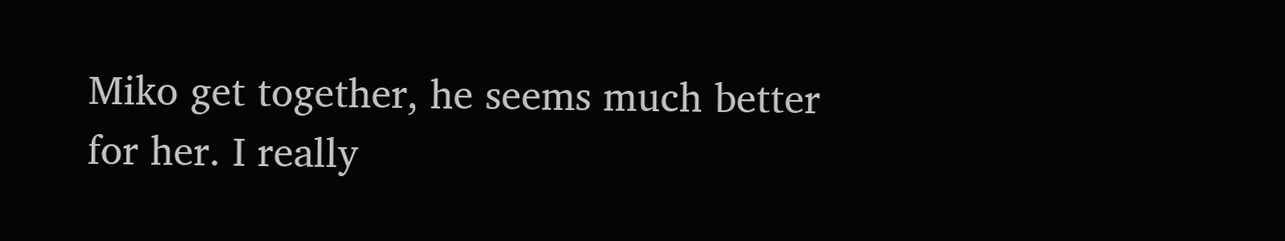Miko get together, he seems much better for her. I really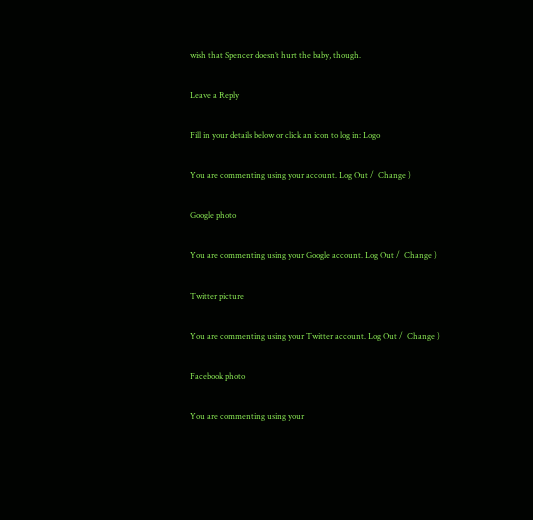wish that Spencer doesn’t hurt the baby, though.

Leave a Reply

Fill in your details below or click an icon to log in: Logo

You are commenting using your account. Log Out /  Change )

Google photo

You are commenting using your Google account. Log Out /  Change )

Twitter picture

You are commenting using your Twitter account. Log Out /  Change )

Facebook photo

You are commenting using your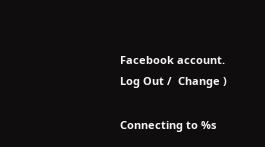Facebook account. Log Out /  Change )

Connecting to %s